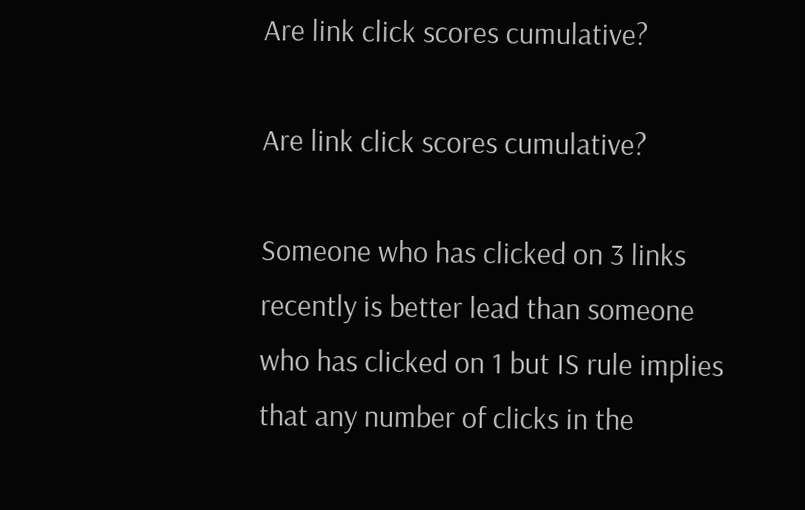Are link click scores cumulative?

Are link click scores cumulative?

Someone who has clicked on 3 links recently is better lead than someone who has clicked on 1 but IS rule implies that any number of clicks in the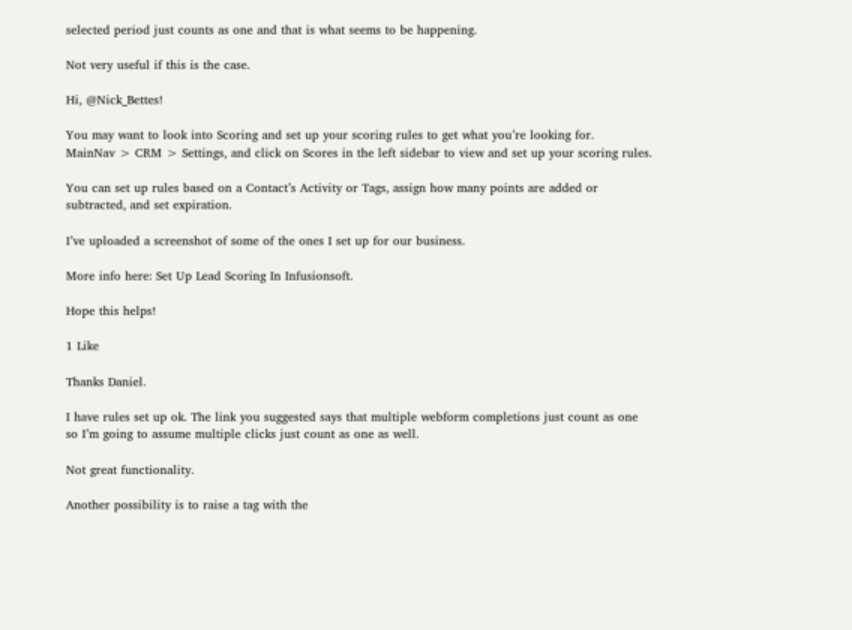selected period just counts as one and that is what seems to be happening.

Not very useful if this is the case.

Hi, @Nick_Bettes!

You may want to look into Scoring and set up your scoring rules to get what you’re looking for.
MainNav > CRM > Settings, and click on Scores in the left sidebar to view and set up your scoring rules.

You can set up rules based on a Contact’s Activity or Tags, assign how many points are added or subtracted, and set expiration.

I’ve uploaded a screenshot of some of the ones I set up for our business.

More info here: Set Up Lead Scoring In Infusionsoft.

Hope this helps!

1 Like

Thanks Daniel.

I have rules set up ok. The link you suggested says that multiple webform completions just count as one so I’m going to assume multiple clicks just count as one as well.

Not great functionality.

Another possibility is to raise a tag with the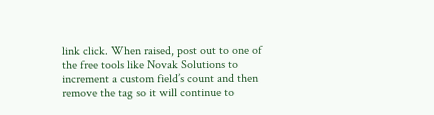link click. When raised, post out to one of the free tools like Novak Solutions to increment a custom field’s count and then remove the tag so it will continue to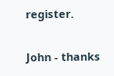register.

John - thanks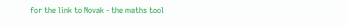for the link to Novak - the maths tool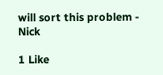will sort this problem - Nick

1 Like